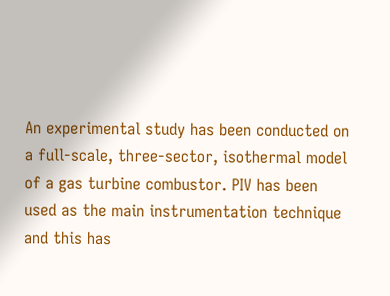An experimental study has been conducted on a full-scale, three-sector, isothermal model of a gas turbine combustor. PIV has been used as the main instrumentation technique and this has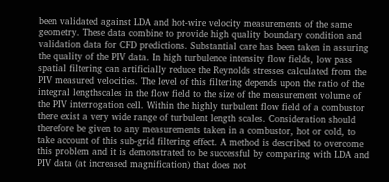been validated against LDA and hot-wire velocity measurements of the same geometry. These data combine to provide high quality boundary condition and validation data for CFD predictions. Substantial care has been taken in assuring the quality of the PIV data. In high turbulence intensity flow fields, low pass spatial filtering can artificially reduce the Reynolds stresses calculated from the PIV measured velocities. The level of this filtering depends upon the ratio of the integral lengthscales in the flow field to the size of the measurement volume of the PIV interrogation cell. Within the highly turbulent flow field of a combustor there exist a very wide range of turbulent length scales. Consideration should therefore be given to any measurements taken in a combustor, hot or cold, to take account of this sub-grid filtering effect. A method is described to overcome this problem and it is demonstrated to be successful by comparing with LDA and PIV data (at increased magnification) that does not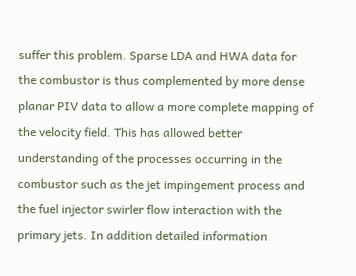suffer this problem. Sparse LDA and HWA data for the combustor is thus complemented by more dense planar PIV data to allow a more complete mapping of the velocity field. This has allowed better understanding of the processes occurring in the combustor such as the jet impingement process and the fuel injector swirler flow interaction with the primary jets. In addition detailed information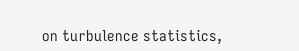on turbulence statistics,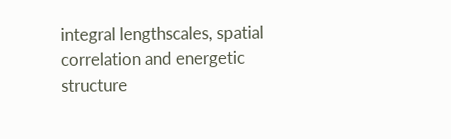integral lengthscales, spatial correlation and energetic structure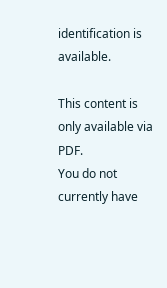identification is available.

This content is only available via PDF.
You do not currently have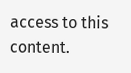access to this content.